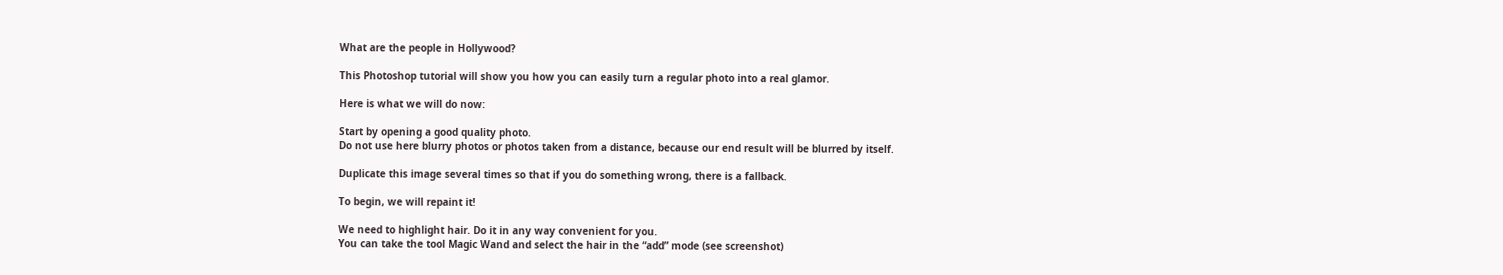What are the people in Hollywood?

This Photoshop tutorial will show you how you can easily turn a regular photo into a real glamor.

Here is what we will do now:

Start by opening a good quality photo.
Do not use here blurry photos or photos taken from a distance, because our end result will be blurred by itself.

Duplicate this image several times so that if you do something wrong, there is a fallback.

To begin, we will repaint it!

We need to highlight hair. Do it in any way convenient for you.
You can take the tool Magic Wand and select the hair in the “add” mode (see screenshot)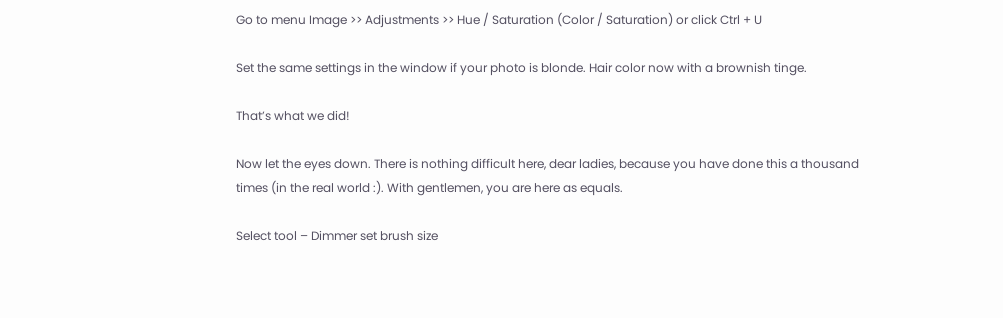Go to menu Image >> Adjustments >> Hue / Saturation (Color / Saturation) or click Ctrl + U

Set the same settings in the window if your photo is blonde. Hair color now with a brownish tinge.

That’s what we did!

Now let the eyes down. There is nothing difficult here, dear ladies, because you have done this a thousand times (in the real world :). With gentlemen, you are here as equals.

Select tool – Dimmer set brush size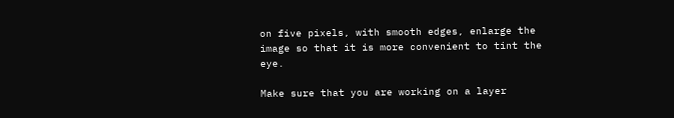on five pixels, with smooth edges, enlarge the image so that it is more convenient to tint the eye.

Make sure that you are working on a layer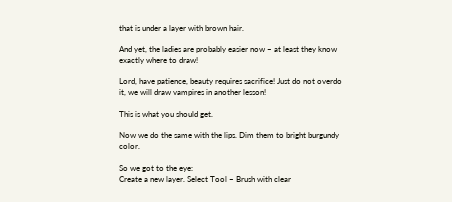that is under a layer with brown hair.

And yet, the ladies are probably easier now – at least they know exactly where to draw!

Lord, have patience, beauty requires sacrifice! Just do not overdo it, we will draw vampires in another lesson!

This is what you should get.

Now we do the same with the lips. Dim them to bright burgundy color.

So we got to the eye:
Create a new layer. Select Tool – Brush with clear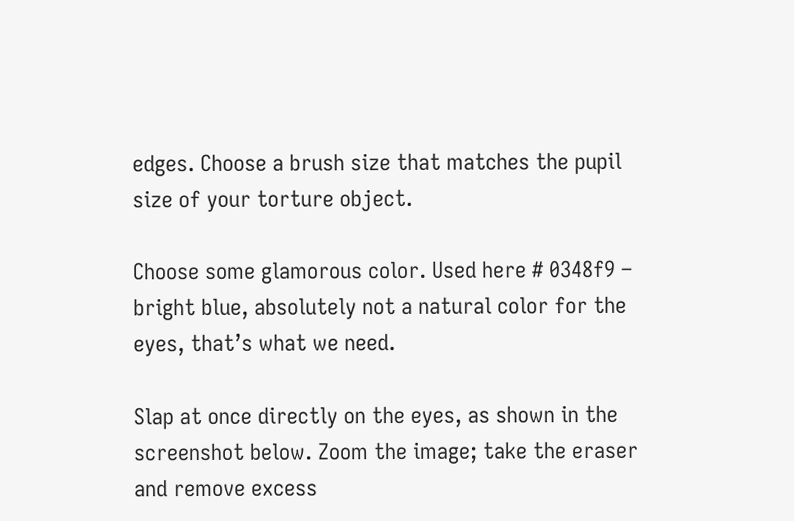edges. Choose a brush size that matches the pupil size of your torture object.

Choose some glamorous color. Used here # 0348f9 – bright blue, absolutely not a natural color for the eyes, that’s what we need.

Slap at once directly on the eyes, as shown in the screenshot below. Zoom the image; take the eraser and remove excess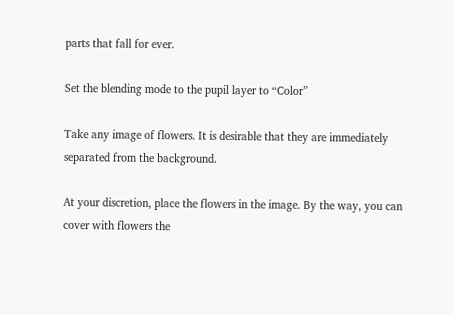parts that fall for ever.

Set the blending mode to the pupil layer to “Color”

Take any image of flowers. It is desirable that they are immediately separated from the background.

At your discretion, place the flowers in the image. By the way, you can cover with flowers the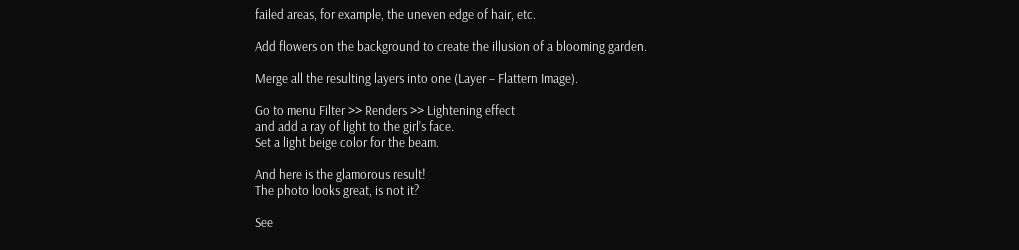failed areas, for example, the uneven edge of hair, etc.

Add flowers on the background to create the illusion of a blooming garden.

Merge all the resulting layers into one (Layer – Flattern Image).

Go to menu Filter >> Renders >> Lightening effect
and add a ray of light to the girl’s face.
Set a light beige color for the beam.

And here is the glamorous result!
The photo looks great, is not it?

See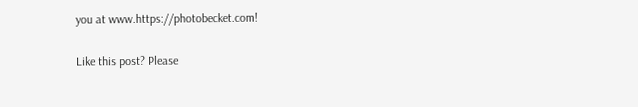you at www.https://photobecket.com!

Like this post? Please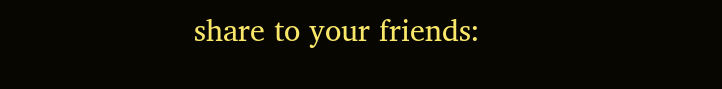share to your friends: